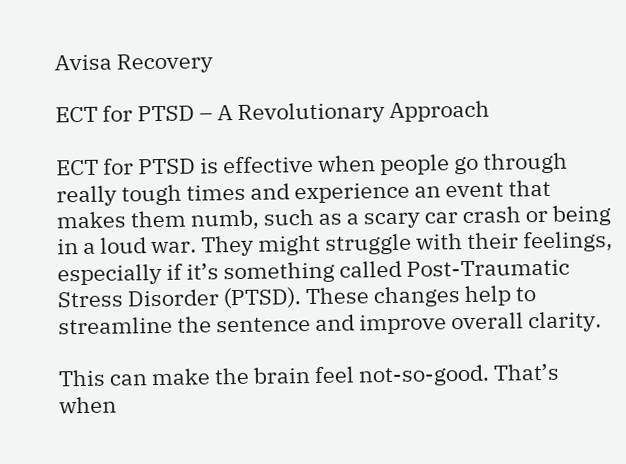Avisa Recovery

ECT for PTSD – A Revolutionary Approach

ECT for PTSD is effective when people go through really tough times and experience an event that makes them numb, such as a scary car crash or being in a loud war. They might struggle with their feelings, especially if it’s something called Post-Traumatic Stress Disorder (PTSD). These changes help to streamline the sentence and improve overall clarity.

This can make the brain feel not-so-good. That’s when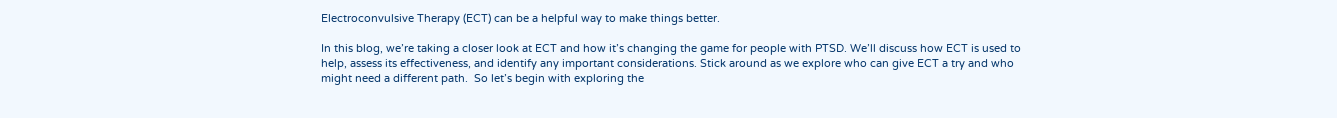Electroconvulsive Therapy (ECT) can be a helpful way to make things better.

In this blog, we’re taking a closer look at ECT and how it’s changing the game for people with PTSD. We’ll discuss how ECT is used to help, assess its effectiveness, and identify any important considerations. Stick around as we explore who can give ECT a try and who might need a different path.  So let’s begin with exploring the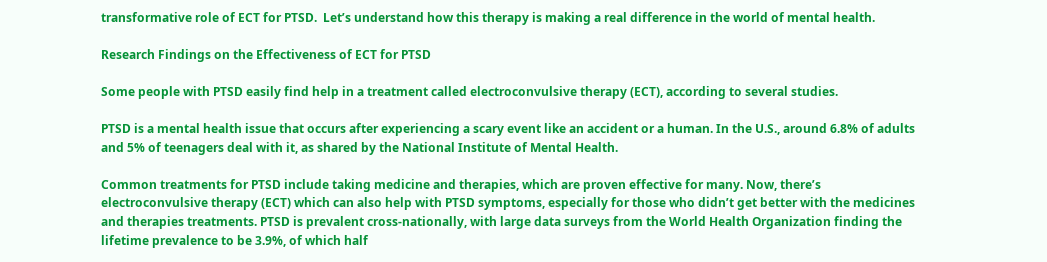transformative role of ECT for PTSD.  Let’s understand how this therapy is making a real difference in the world of mental health.

Research Findings on the Effectiveness of ECT for PTSD

Some people with PTSD easily find help in a treatment called electroconvulsive therapy (ECT), according to several studies.

PTSD is a mental health issue that occurs after experiencing a scary event like an accident or a human. In the U.S., around 6.8% of adults and 5% of teenagers deal with it, as shared by the National Institute of Mental Health.

Common treatments for PTSD include taking medicine and therapies, which are proven effective for many. Now, there’s electroconvulsive therapy (ECT) which can also help with PTSD symptoms, especially for those who didn’t get better with the medicines and therapies treatments. PTSD is prevalent cross-nationally, with large data surveys from the World Health Organization finding the lifetime prevalence to be 3.9%, of which half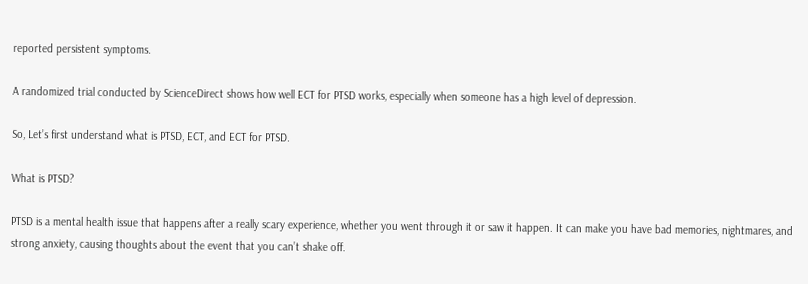reported persistent symptoms.

A randomized trial conducted by ScienceDirect shows how well ECT for PTSD works, especially when someone has a high level of depression.

So, Let’s first understand what is PTSD, ECT, and ECT for PTSD.

What is PTSD?

PTSD is a mental health issue that happens after a really scary experience, whether you went through it or saw it happen. It can make you have bad memories, nightmares, and strong anxiety, causing thoughts about the event that you can’t shake off.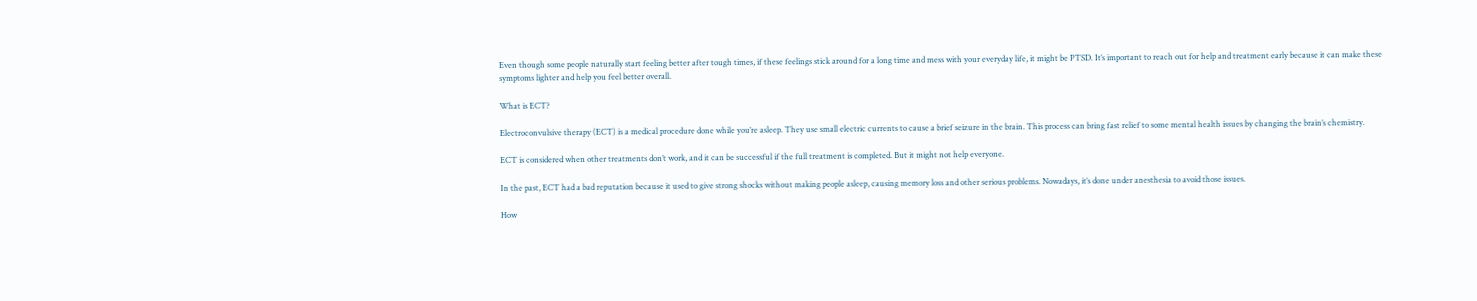Even though some people naturally start feeling better after tough times, if these feelings stick around for a long time and mess with your everyday life, it might be PTSD. It’s important to reach out for help and treatment early because it can make these symptoms lighter and help you feel better overall.

What is ECT?

Electroconvulsive therapy (ECT) is a medical procedure done while you’re asleep. They use small electric currents to cause a brief seizure in the brain. This process can bring fast relief to some mental health issues by changing the brain’s chemistry.

ECT is considered when other treatments don’t work, and it can be successful if the full treatment is completed. But it might not help everyone.

In the past, ECT had a bad reputation because it used to give strong shocks without making people asleep, causing memory loss and other serious problems. Nowadays, it’s done under anesthesia to avoid those issues.

How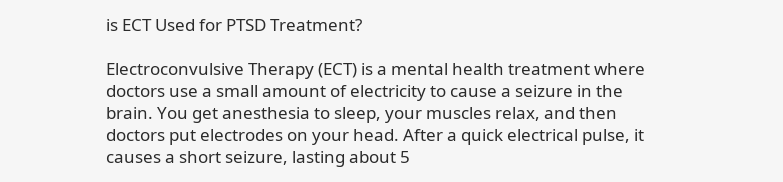is ECT Used for PTSD Treatment?

Electroconvulsive Therapy (ECT) is a mental health treatment where doctors use a small amount of electricity to cause a seizure in the brain. You get anesthesia to sleep, your muscles relax, and then doctors put electrodes on your head. After a quick electrical pulse, it causes a short seizure, lasting about 5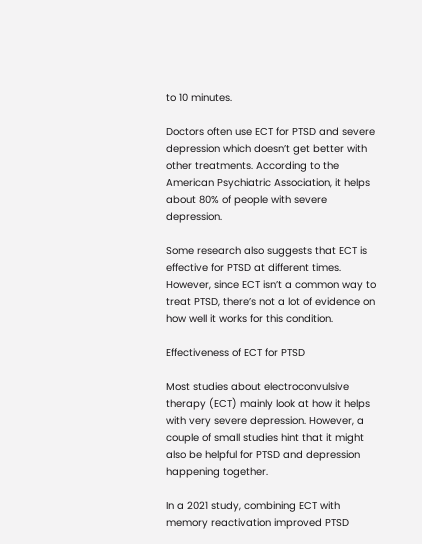to 10 minutes.

Doctors often use ECT for PTSD and severe depression which doesn’t get better with other treatments. According to the American Psychiatric Association, it helps about 80% of people with severe depression.

Some research also suggests that ECT is effective for PTSD at different times. However, since ECT isn’t a common way to treat PTSD, there’s not a lot of evidence on how well it works for this condition.

Effectiveness of ECT for PTSD

Most studies about electroconvulsive therapy (ECT) mainly look at how it helps with very severe depression. However, a couple of small studies hint that it might also be helpful for PTSD and depression happening together.

In a 2021 study, combining ECT with memory reactivation improved PTSD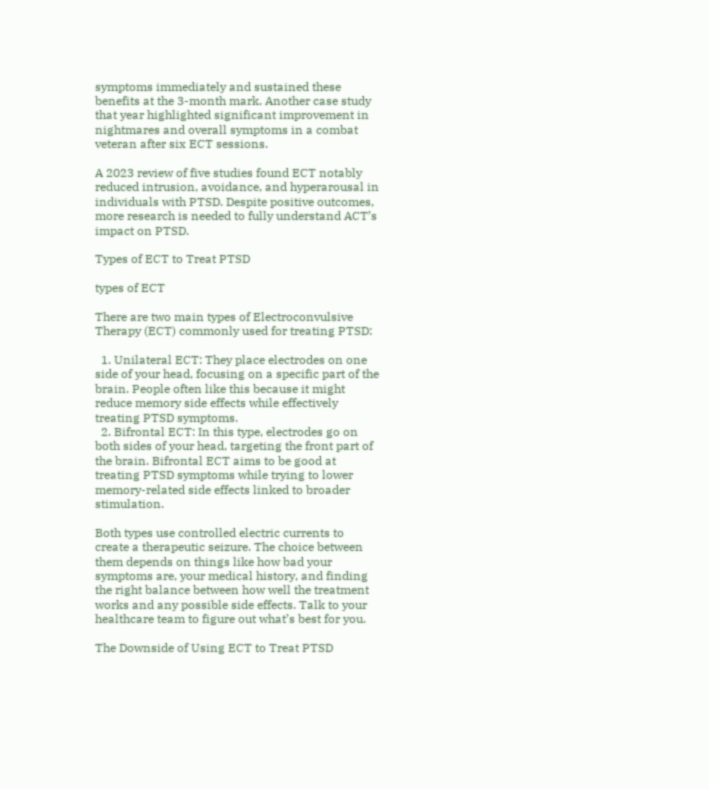symptoms immediately and sustained these benefits at the 3-month mark. Another case study that year highlighted significant improvement in nightmares and overall symptoms in a combat veteran after six ECT sessions.

A 2023 review of five studies found ECT notably reduced intrusion, avoidance, and hyperarousal in individuals with PTSD. Despite positive outcomes, more research is needed to fully understand ACT’s impact on PTSD.

Types of ECT to Treat PTSD

types of ECT

There are two main types of Electroconvulsive Therapy (ECT) commonly used for treating PTSD:

  1. Unilateral ECT: They place electrodes on one side of your head, focusing on a specific part of the brain. People often like this because it might reduce memory side effects while effectively treating PTSD symptoms.
  2. Bifrontal ECT: In this type, electrodes go on both sides of your head, targeting the front part of the brain. Bifrontal ECT aims to be good at treating PTSD symptoms while trying to lower memory-related side effects linked to broader stimulation.

Both types use controlled electric currents to create a therapeutic seizure. The choice between them depends on things like how bad your symptoms are, your medical history, and finding the right balance between how well the treatment works and any possible side effects. Talk to your healthcare team to figure out what’s best for you.

The Downside of Using ECT to Treat PTSD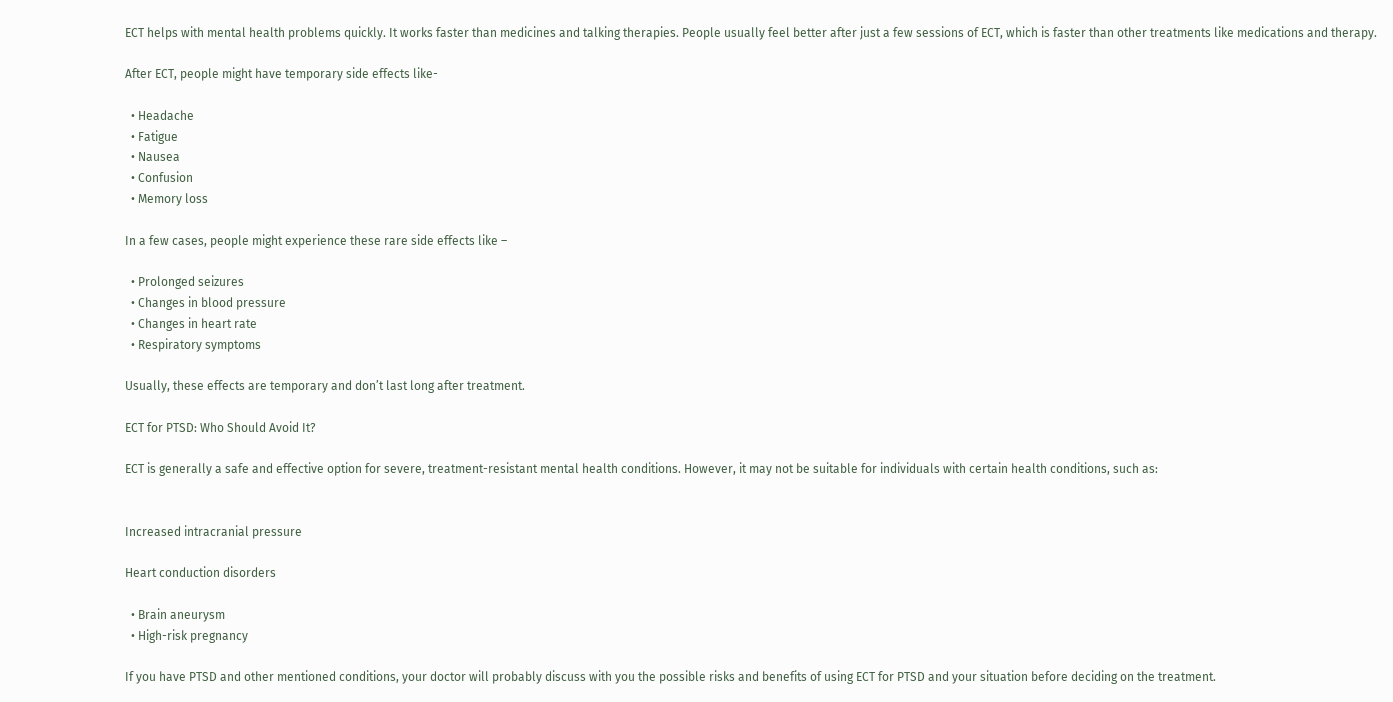ECT helps with mental health problems quickly. It works faster than medicines and talking therapies. People usually feel better after just a few sessions of ECT, which is faster than other treatments like medications and therapy.

After ECT, people might have temporary side effects like-

  • Headache
  • Fatigue
  • Nausea
  • Confusion
  • Memory loss

In a few cases, people might experience these rare side effects like –

  • Prolonged seizures
  • Changes in blood pressure
  • Changes in heart rate
  • Respiratory symptoms

Usually, these effects are temporary and don’t last long after treatment.

ECT for PTSD: Who Should Avoid It?

ECT is generally a safe and effective option for severe, treatment-resistant mental health conditions. However, it may not be suitable for individuals with certain health conditions, such as:


Increased intracranial pressure

Heart conduction disorders

  • Brain aneurysm
  • High-risk pregnancy

If you have PTSD and other mentioned conditions, your doctor will probably discuss with you the possible risks and benefits of using ECT for PTSD and your situation before deciding on the treatment.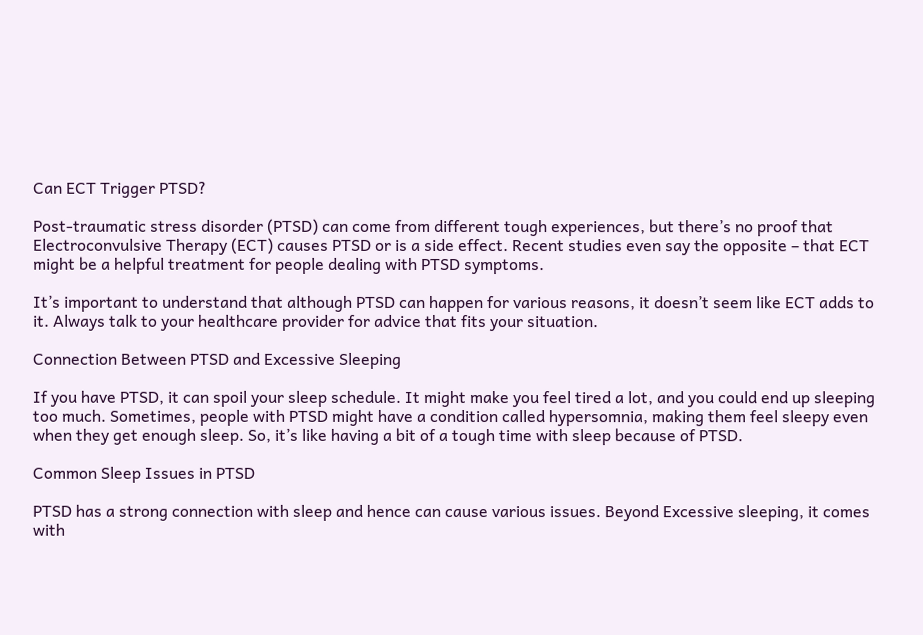Can ECT Trigger PTSD?

Post-traumatic stress disorder (PTSD) can come from different tough experiences, but there’s no proof that Electroconvulsive Therapy (ECT) causes PTSD or is a side effect. Recent studies even say the opposite – that ECT might be a helpful treatment for people dealing with PTSD symptoms.

It’s important to understand that although PTSD can happen for various reasons, it doesn’t seem like ECT adds to it. Always talk to your healthcare provider for advice that fits your situation.

Connection Between PTSD and Excessive Sleeping

If you have PTSD, it can spoil your sleep schedule. It might make you feel tired a lot, and you could end up sleeping too much. Sometimes, people with PTSD might have a condition called hypersomnia, making them feel sleepy even when they get enough sleep. So, it’s like having a bit of a tough time with sleep because of PTSD.

Common Sleep Issues in PTSD

PTSD has a strong connection with sleep and hence can cause various issues. Beyond Excessive sleeping, it comes with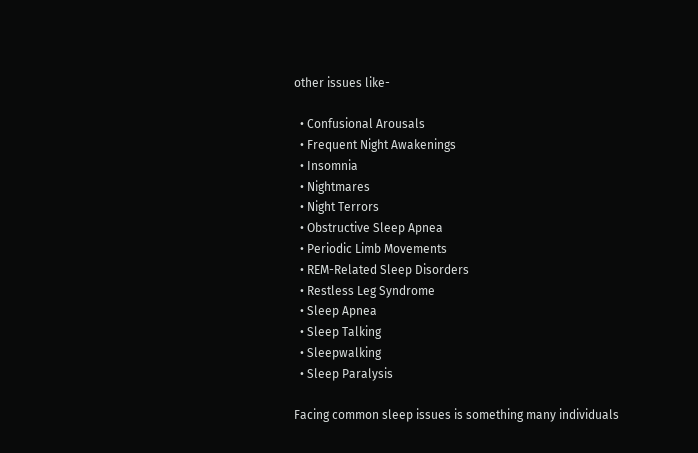other issues like-

  • Confusional Arousals
  • Frequent Night Awakenings
  • Insomnia
  • Nightmares
  • Night Terrors
  • Obstructive Sleep Apnea
  • Periodic Limb Movements
  • REM-Related Sleep Disorders
  • Restless Leg Syndrome
  • Sleep Apnea
  • Sleep Talking
  • Sleepwalking
  • Sleep Paralysis

Facing common sleep issues is something many individuals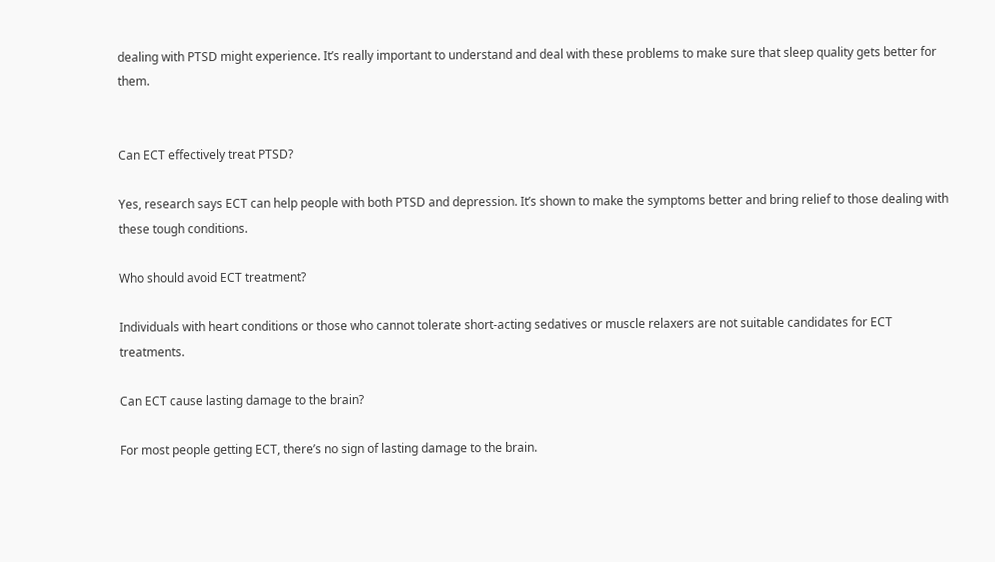dealing with PTSD might experience. It’s really important to understand and deal with these problems to make sure that sleep quality gets better for them.


Can ECT effectively treat PTSD?

Yes, research says ECT can help people with both PTSD and depression. It’s shown to make the symptoms better and bring relief to those dealing with these tough conditions.

Who should avoid ECT treatment?

Individuals with heart conditions or those who cannot tolerate short-acting sedatives or muscle relaxers are not suitable candidates for ECT treatments.

Can ECT cause lasting damage to the brain?

For most people getting ECT, there’s no sign of lasting damage to the brain.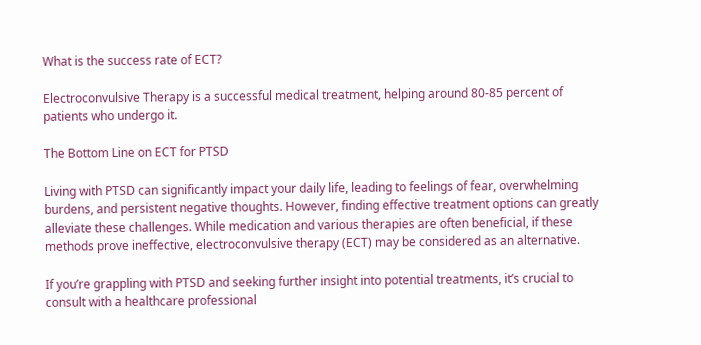What is the success rate of ECT?

Electroconvulsive Therapy is a successful medical treatment, helping around 80-85 percent of patients who undergo it.

The Bottom Line on ECT for PTSD

Living with PTSD can significantly impact your daily life, leading to feelings of fear, overwhelming burdens, and persistent negative thoughts. However, finding effective treatment options can greatly alleviate these challenges. While medication and various therapies are often beneficial, if these methods prove ineffective, electroconvulsive therapy (ECT) may be considered as an alternative.

If you’re grappling with PTSD and seeking further insight into potential treatments, it’s crucial to consult with a healthcare professional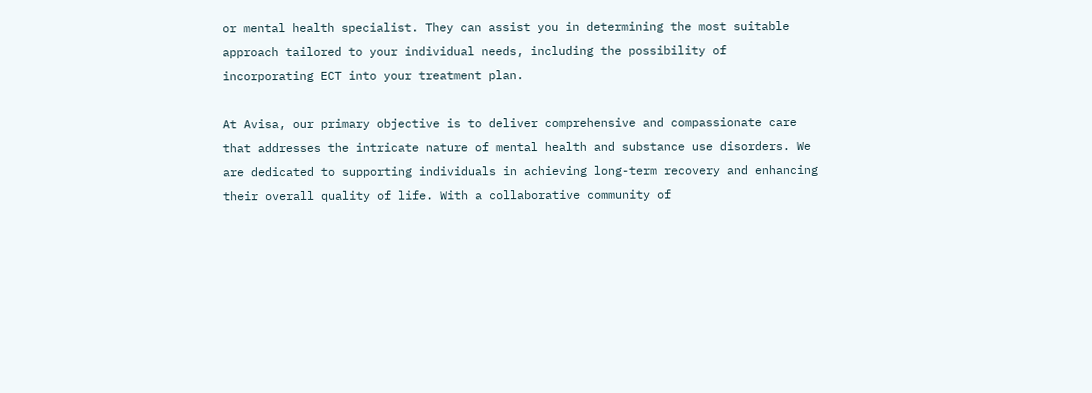or mental health specialist. They can assist you in determining the most suitable approach tailored to your individual needs, including the possibility of incorporating ECT into your treatment plan.

At Avisa, our primary objective is to deliver comprehensive and compassionate care that addresses the intricate nature of mental health and substance use disorders. We are dedicated to supporting individuals in achieving long-term recovery and enhancing their overall quality of life. With a collaborative community of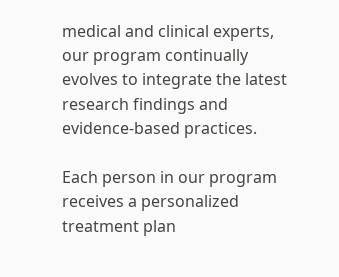medical and clinical experts, our program continually evolves to integrate the latest research findings and evidence-based practices.

Each person in our program receives a personalized treatment plan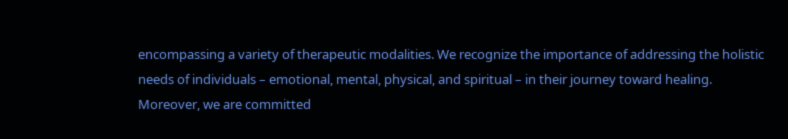encompassing a variety of therapeutic modalities. We recognize the importance of addressing the holistic needs of individuals – emotional, mental, physical, and spiritual – in their journey toward healing. Moreover, we are committed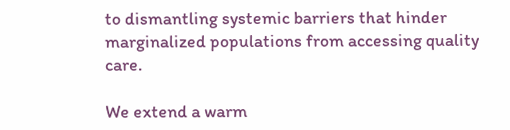to dismantling systemic barriers that hinder marginalized populations from accessing quality care.

We extend a warm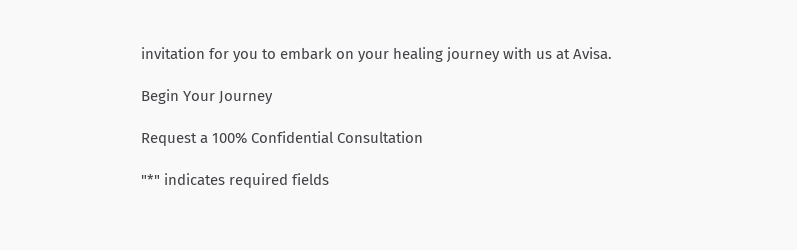invitation for you to embark on your healing journey with us at Avisa.

Begin Your Journey

Request a 100% Confidential Consultation

"*" indicates required fields